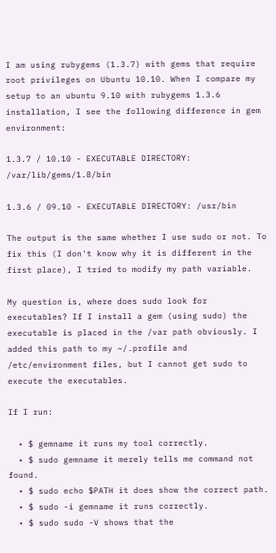I am using rubygems (1.3.7) with gems that require root privileges on Ubuntu 10.10. When I compare my setup to an ubuntu 9.10 with rubygems 1.3.6 installation, I see the following difference in gem environment:

1.3.7 / 10.10 - EXECUTABLE DIRECTORY: /var/lib/gems/1.8/bin

1.3.6 / 09.10 - EXECUTABLE DIRECTORY: /usr/bin

The output is the same whether I use sudo or not. To fix this (I don't know why it is different in the first place), I tried to modify my path variable.

My question is, where does sudo look for executables? If I install a gem (using sudo) the executable is placed in the /var path obviously. I added this path to my ~/.profile and /etc/environment files, but I cannot get sudo to execute the executables.

If I run:

  • $ gemname it runs my tool correctly.
  • $ sudo gemname it merely tells me command not found.
  • $ sudo echo $PATH it does show the correct path.
  • $ sudo -i gemname it runs correctly.
  • $ sudo sudo -V shows that the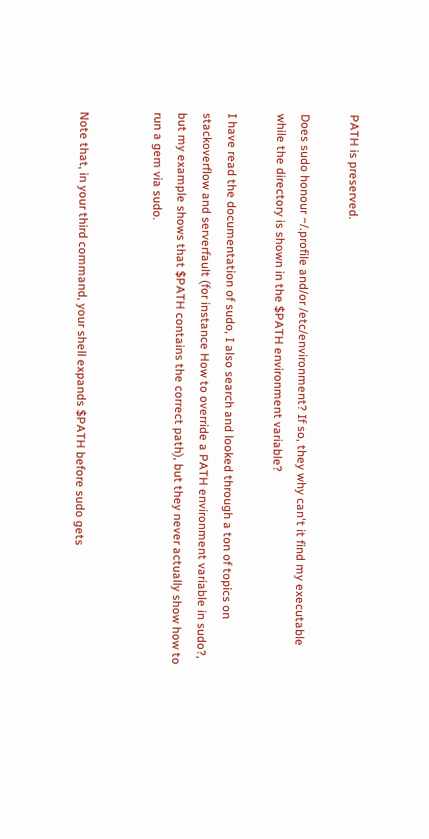PATH is preserved.

Does sudo honour ~/.profile and/or /etc/environment? If so, they why can't it find my executable while the directory is shown in the $PATH environment variable?

I have read the documentation of sudo, I also search and looked through a ton of topics on stackoverflow and serverfault (for instance How to override a PATH environment variable in sudo?, but my example shows that $PATH contains the correct path), but they never actually show how to run a gem via sudo.


Note that, in your third command, your shell expands $PATH before sudo gets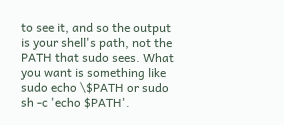to see it, and so the output is your shell's path, not the PATH that sudo sees. What you want is something like sudo echo \$PATH or sudo sh -c 'echo $PATH'.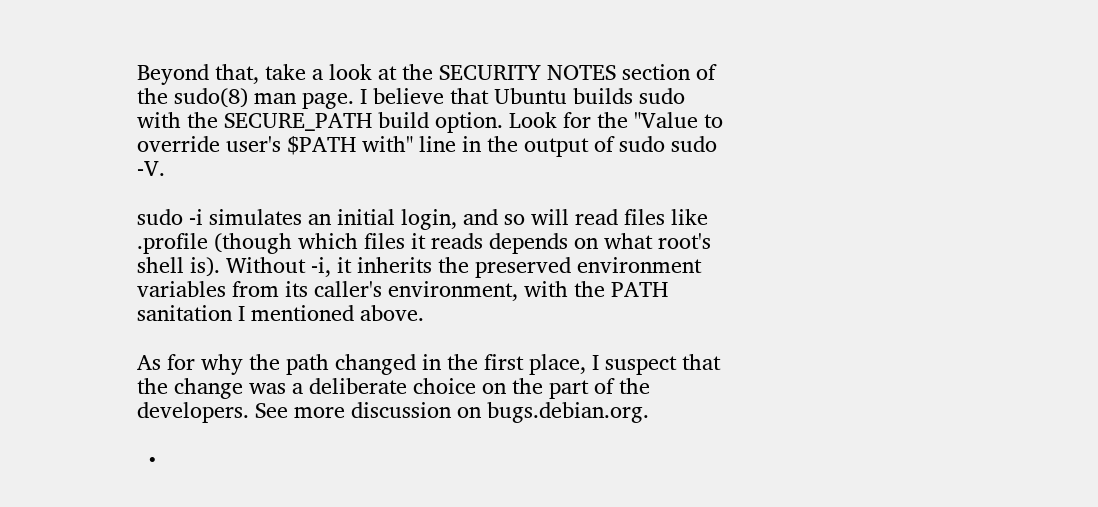Beyond that, take a look at the SECURITY NOTES section of the sudo(8) man page. I believe that Ubuntu builds sudo with the SECURE_PATH build option. Look for the "Value to override user's $PATH with" line in the output of sudo sudo -V.

sudo -i simulates an initial login, and so will read files like .profile (though which files it reads depends on what root's shell is). Without -i, it inherits the preserved environment variables from its caller's environment, with the PATH sanitation I mentioned above.

As for why the path changed in the first place, I suspect that the change was a deliberate choice on the part of the developers. See more discussion on bugs.debian.org.

  •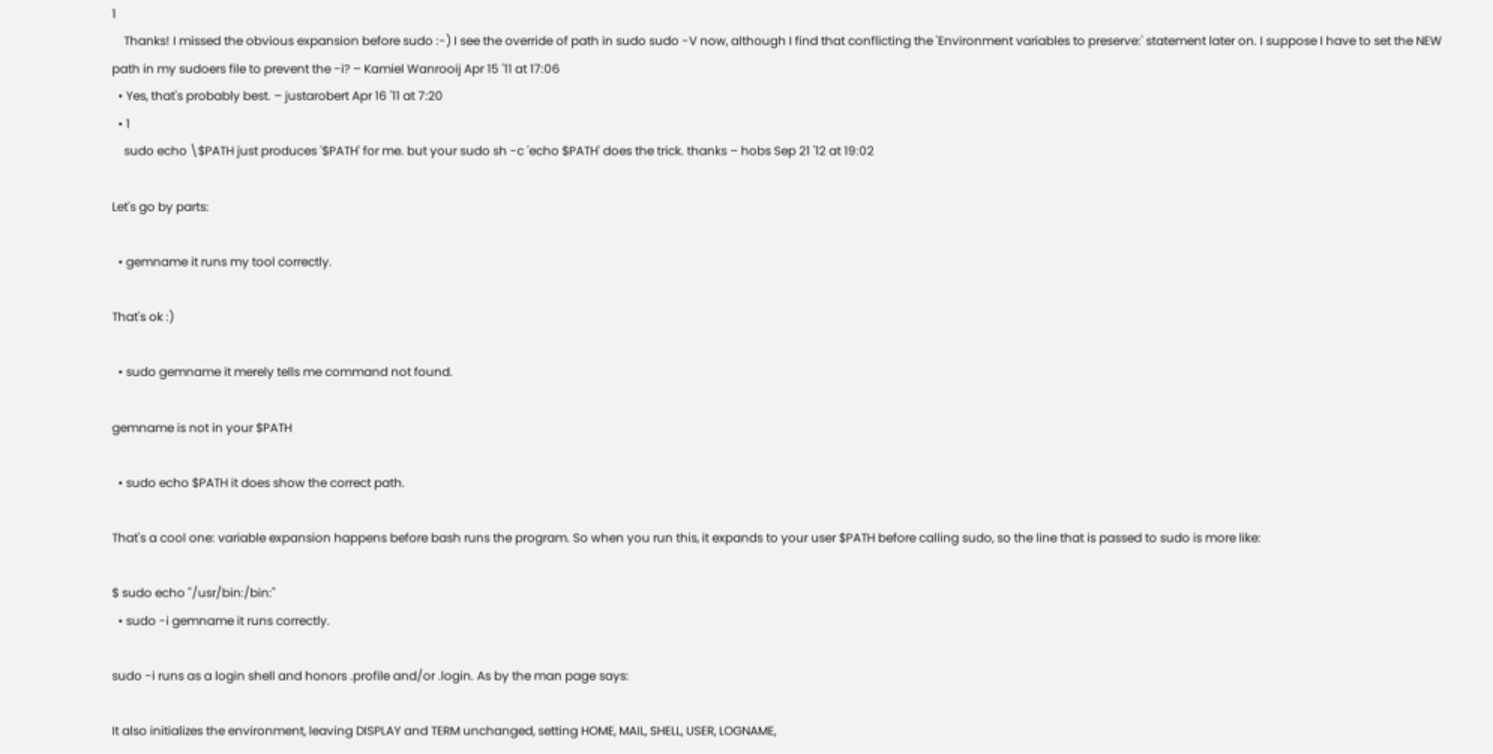1
    Thanks! I missed the obvious expansion before sudo :-) I see the override of path in sudo sudo -V now, although I find that conflicting the 'Environment variables to preserve:' statement later on. I suppose I have to set the NEW path in my sudoers file to prevent the -i? – Kamiel Wanrooij Apr 15 '11 at 17:06
  • Yes, that's probably best. – justarobert Apr 16 '11 at 7:20
  • 1
    sudo echo \$PATH just produces '$PATH' for me. but your sudo sh -c 'echo $PATH' does the trick. thanks – hobs Sep 21 '12 at 19:02

Let's go by parts:

  • gemname it runs my tool correctly.

That's ok :)

  • sudo gemname it merely tells me command not found.

gemname is not in your $PATH

  • sudo echo $PATH it does show the correct path.

That's a cool one: variable expansion happens before bash runs the program. So when you run this, it expands to your user $PATH before calling sudo, so the line that is passed to sudo is more like:

$ sudo echo "/usr/bin:/bin:"
  • sudo -i gemname it runs correctly.

sudo -i runs as a login shell and honors .profile and/or .login. As by the man page says:

It also initializes the environment, leaving DISPLAY and TERM unchanged, setting HOME, MAIL, SHELL, USER, LOGNAME,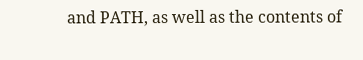and PATH, as well as the contents of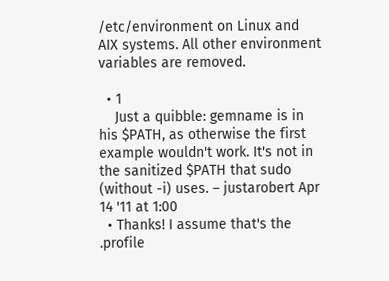/etc/environment on Linux and AIX systems. All other environment variables are removed.

  • 1
    Just a quibble: gemname is in his $PATH, as otherwise the first example wouldn't work. It's not in the sanitized $PATH that sudo (without -i) uses. – justarobert Apr 14 '11 at 1:00
  • Thanks! I assume that's the .profile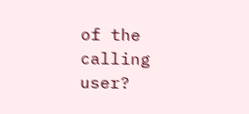of the calling user?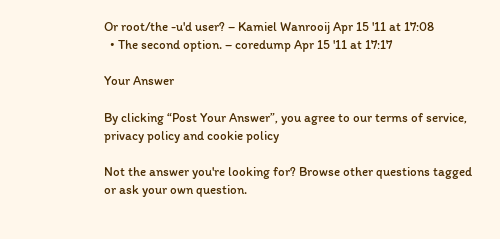Or root/the -u'd user? – Kamiel Wanrooij Apr 15 '11 at 17:08
  • The second option. – coredump Apr 15 '11 at 17:17

Your Answer

By clicking “Post Your Answer”, you agree to our terms of service, privacy policy and cookie policy

Not the answer you're looking for? Browse other questions tagged or ask your own question.